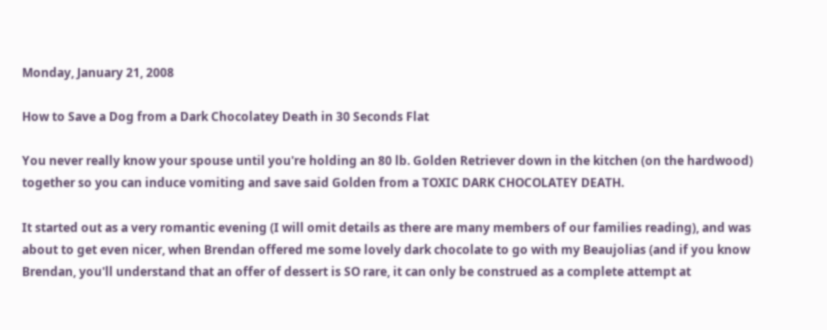Monday, January 21, 2008

How to Save a Dog from a Dark Chocolatey Death in 30 Seconds Flat

You never really know your spouse until you're holding an 80 lb. Golden Retriever down in the kitchen (on the hardwood) together so you can induce vomiting and save said Golden from a TOXIC DARK CHOCOLATEY DEATH.

It started out as a very romantic evening (I will omit details as there are many members of our families reading), and was about to get even nicer, when Brendan offered me some lovely dark chocolate to go with my Beaujolias (and if you know Brendan, you'll understand that an offer of dessert is SO rare, it can only be construed as a complete attempt at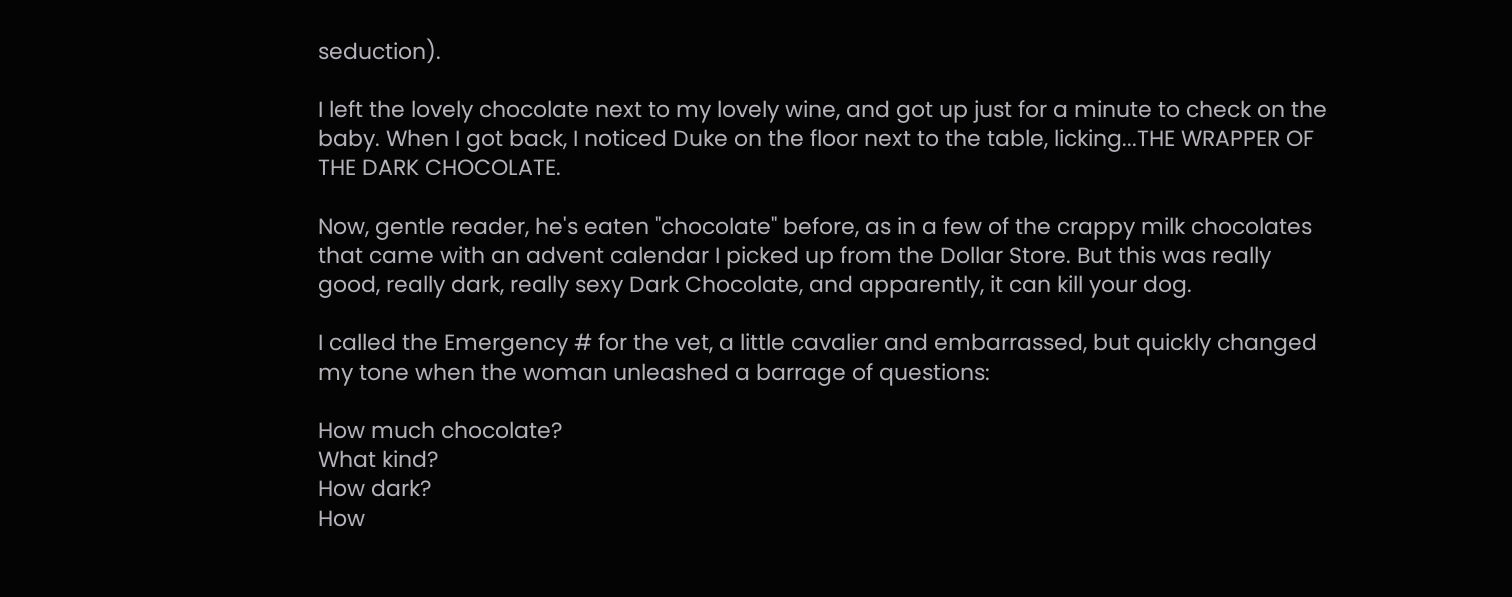seduction).

I left the lovely chocolate next to my lovely wine, and got up just for a minute to check on the baby. When I got back, I noticed Duke on the floor next to the table, licking...THE WRAPPER OF THE DARK CHOCOLATE.

Now, gentle reader, he's eaten "chocolate" before, as in a few of the crappy milk chocolates that came with an advent calendar I picked up from the Dollar Store. But this was really good, really dark, really sexy Dark Chocolate, and apparently, it can kill your dog.

I called the Emergency # for the vet, a little cavalier and embarrassed, but quickly changed my tone when the woman unleashed a barrage of questions:

How much chocolate?
What kind?
How dark?
How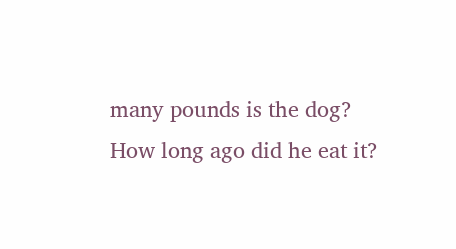many pounds is the dog?
How long ago did he eat it?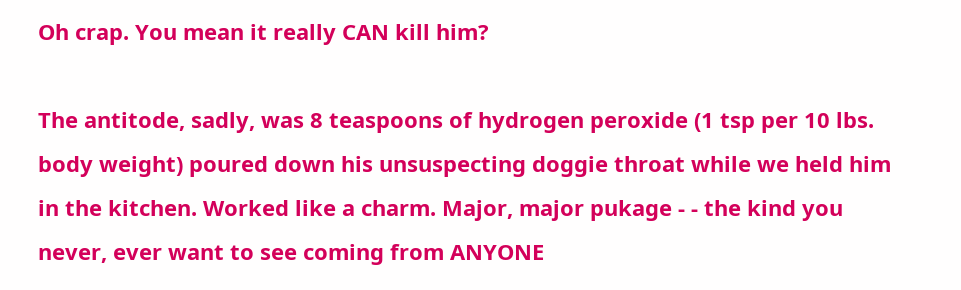Oh crap. You mean it really CAN kill him?

The antitode, sadly, was 8 teaspoons of hydrogen peroxide (1 tsp per 10 lbs. body weight) poured down his unsuspecting doggie throat while we held him in the kitchen. Worked like a charm. Major, major pukage - - the kind you never, ever want to see coming from ANYONE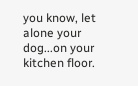you know, let alone your dog...on your kitchen floor.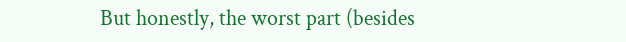But honestly, the worst part (besides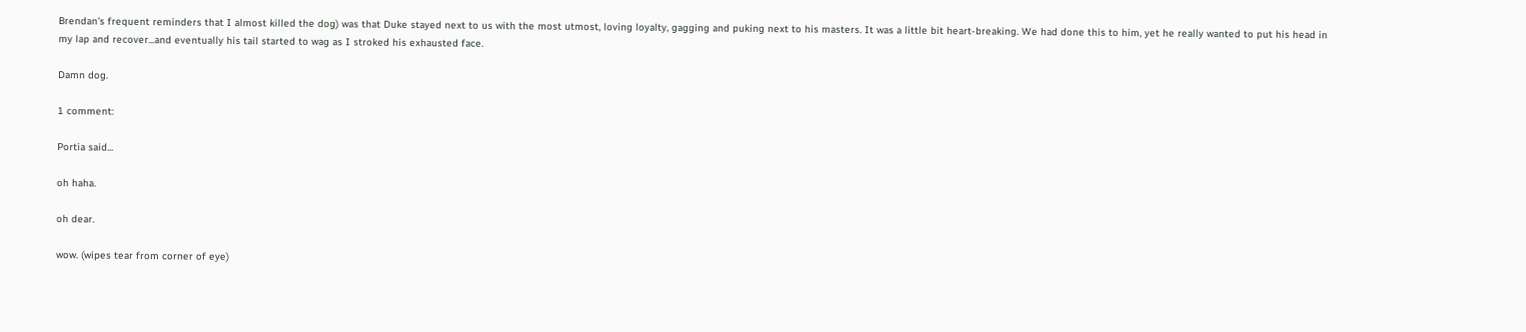Brendan's frequent reminders that I almost killed the dog) was that Duke stayed next to us with the most utmost, loving loyalty, gagging and puking next to his masters. It was a little bit heart-breaking. We had done this to him, yet he really wanted to put his head in my lap and recover...and eventually his tail started to wag as I stroked his exhausted face.

Damn dog.

1 comment:

Portia said...

oh haha.

oh dear.

wow. (wipes tear from corner of eye)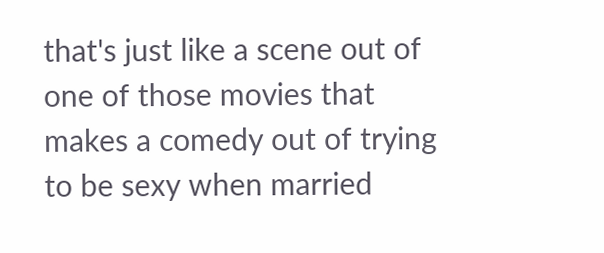that's just like a scene out of one of those movies that makes a comedy out of trying to be sexy when married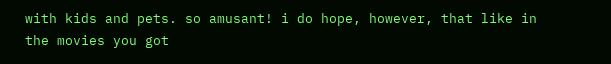with kids and pets. so amusant! i do hope, however, that like in the movies you got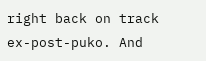right back on track ex-post-puko. And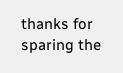thanks for sparing the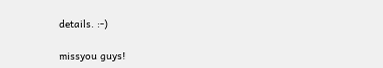details. :-)

missyou guys!